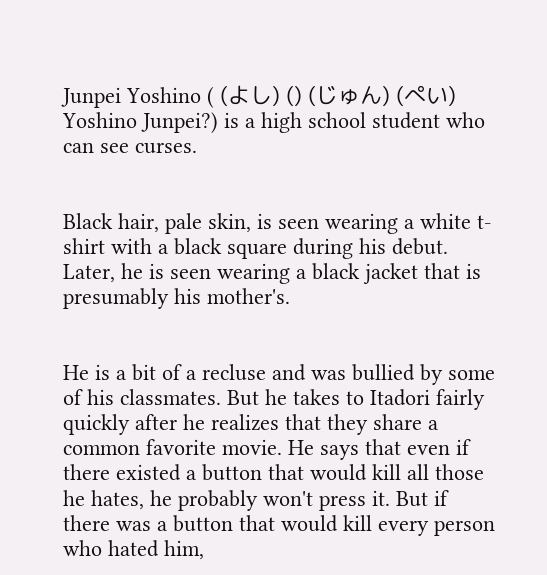Junpei Yoshino ( (よし) () (じゅん) (ぺい) Yoshino Junpei?) is a high school student who can see curses.


Black hair, pale skin, is seen wearing a white t-shirt with a black square during his debut. Later, he is seen wearing a black jacket that is presumably his mother's.


He is a bit of a recluse and was bullied by some of his classmates. But he takes to Itadori fairly quickly after he realizes that they share a common favorite movie. He says that even if there existed a button that would kill all those he hates, he probably won't press it. But if there was a button that would kill every person who hated him,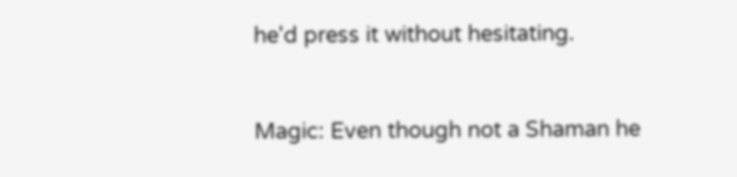he'd press it without hesitating.



Magic: Even though not a Shaman he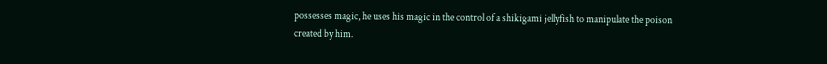possesses magic, he uses his magic in the control of a shikigami jellyfish to manipulate the poison created by him.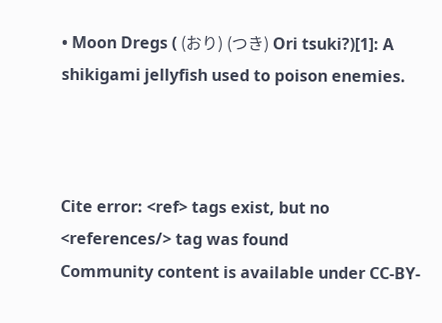• Moon Dregs ( (おり) (つき) Ori tsuki?)[1]: A shikigami jellyfish used to poison enemies.



Cite error: <ref> tags exist, but no <references/> tag was found
Community content is available under CC-BY-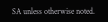SA unless otherwise noted.